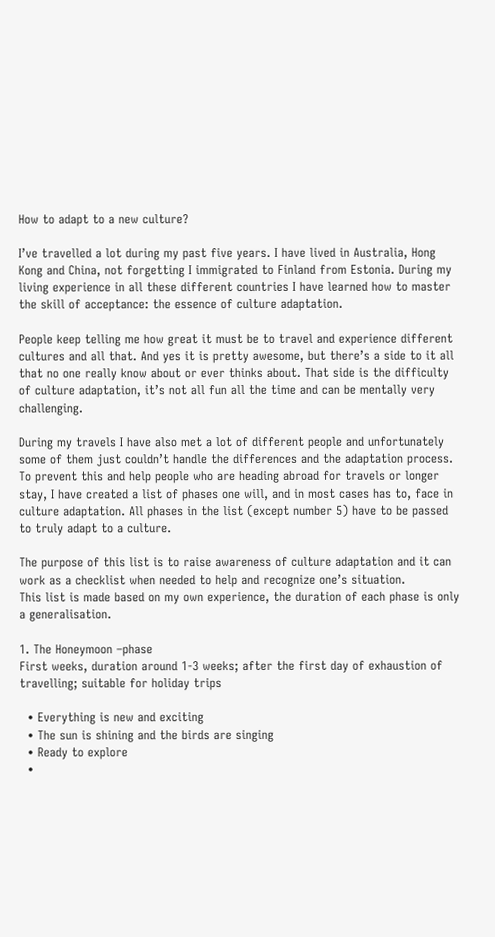How to adapt to a new culture?

I’ve travelled a lot during my past five years. I have lived in Australia, Hong Kong and China, not forgetting I immigrated to Finland from Estonia. During my living experience in all these different countries I have learned how to master the skill of acceptance: the essence of culture adaptation.

People keep telling me how great it must be to travel and experience different cultures and all that. And yes it is pretty awesome, but there’s a side to it all that no one really know about or ever thinks about. That side is the difficulty of culture adaptation, it’s not all fun all the time and can be mentally very challenging.

During my travels I have also met a lot of different people and unfortunately some of them just couldn’t handle the differences and the adaptation process. To prevent this and help people who are heading abroad for travels or longer stay, I have created a list of phases one will, and in most cases has to, face in culture adaptation. All phases in the list (except number 5) have to be passed to truly adapt to a culture.

The purpose of this list is to raise awareness of culture adaptation and it can work as a checklist when needed to help and recognize one’s situation.
This list is made based on my own experience, the duration of each phase is only a generalisation.

1. The Honeymoon –phase
First weeks, duration around 1-3 weeks; after the first day of exhaustion of travelling; suitable for holiday trips

  • Everything is new and exciting
  • The sun is shining and the birds are singing
  • Ready to explore
  •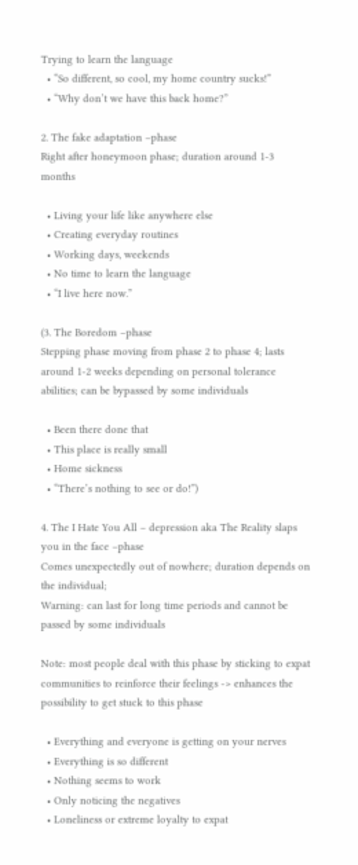Trying to learn the language
  • “So different, so cool, my home country sucks!”
  • “Why don’t we have this back home?”

2. The fake adaptation –phase
Right after honeymoon phase; duration around 1-3 months

  • Living your life like anywhere else
  • Creating everyday routines
  • Working days, weekends
  • No time to learn the language
  • “I live here now.”

(3. The Boredom –phase
Stepping phase moving from phase 2 to phase 4; lasts around 1-2 weeks depending on personal tolerance abilities; can be bypassed by some individuals

  • Been there done that
  • This place is really small
  • Home sickness
  • “There’s nothing to see or do!”)

4. The I Hate You All – depression aka The Reality slaps you in the face –phase
Comes unexpectedly out of nowhere; duration depends on the individual;
Warning: can last for long time periods and cannot be passed by some individuals

Note: most people deal with this phase by sticking to expat communities to reinforce their feelings -> enhances the possibility to get stuck to this phase

  • Everything and everyone is getting on your nerves
  • Everything is so different
  • Nothing seems to work
  • Only noticing the negatives
  • Loneliness or extreme loyalty to expat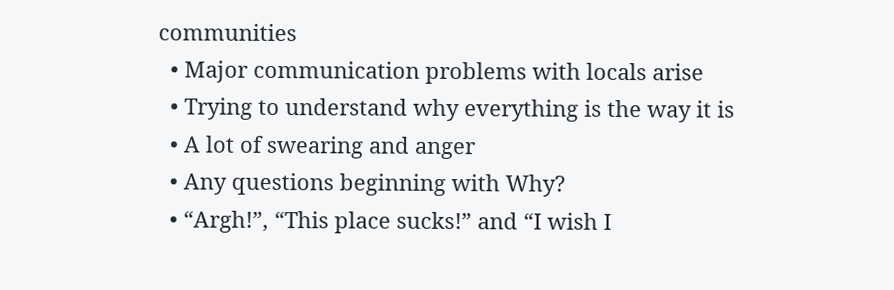communities
  • Major communication problems with locals arise
  • Trying to understand why everything is the way it is
  • A lot of swearing and anger
  • Any questions beginning with Why?
  • “Argh!”, “This place sucks!” and “I wish I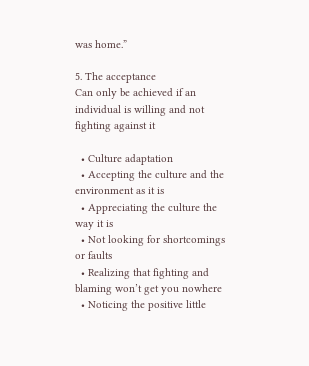was home.”

5. The acceptance
Can only be achieved if an individual is willing and not fighting against it

  • Culture adaptation
  • Accepting the culture and the environment as it is
  • Appreciating the culture the way it is
  • Not looking for shortcomings or faults
  • Realizing that fighting and blaming won’t get you nowhere
  • Noticing the positive little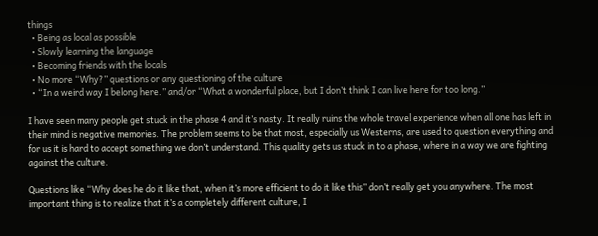things
  • Being as local as possible
  • Slowly learning the language
  • Becoming friends with the locals
  • No more “Why?” questions or any questioning of the culture
  • “In a weird way I belong here.” and/or “What a wonderful place, but I don’t think I can live here for too long.”

I have seen many people get stuck in the phase 4 and it’s nasty. It really ruins the whole travel experience when all one has left in their mind is negative memories. The problem seems to be that most, especially us Westerns, are used to question everything and for us it is hard to accept something we don’t understand. This quality gets us stuck in to a phase, where in a way we are fighting against the culture.

Questions like “Why does he do it like that, when it’s more efficient to do it like this” don’t really get you anywhere. The most important thing is to realize that it’s a completely different culture, I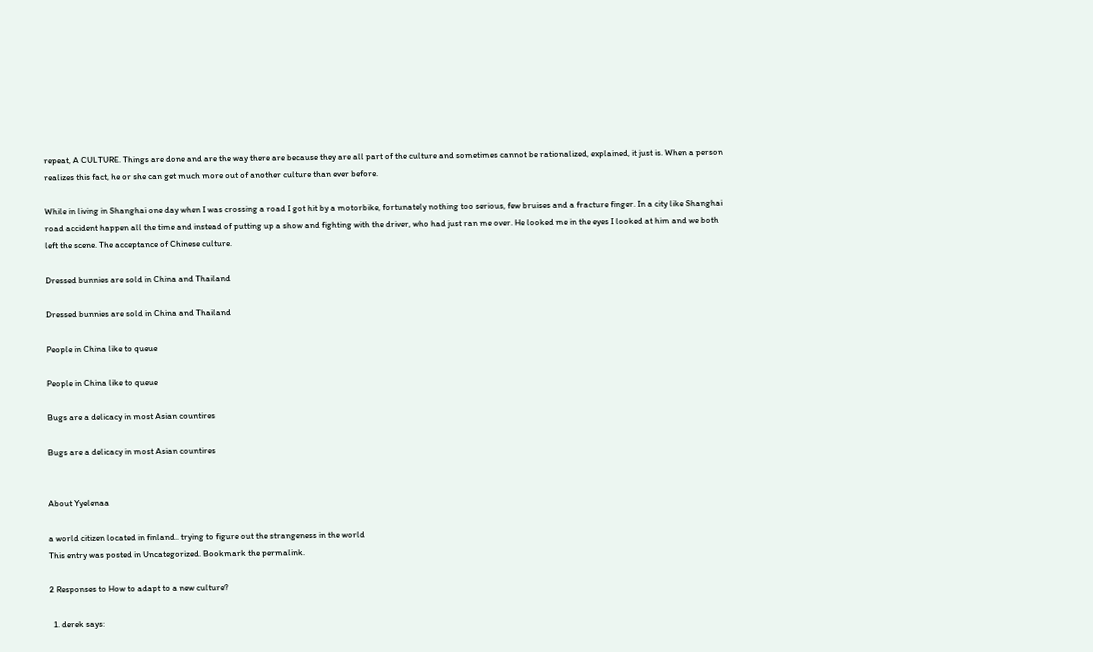repeat, A CULTURE. Things are done and are the way there are because they are all part of the culture and sometimes cannot be rationalized, explained, it just is. When a person realizes this fact, he or she can get much more out of another culture than ever before.

While in living in Shanghai one day when I was crossing a road I got hit by a motorbike, fortunately nothing too serious, few bruises and a fracture finger. In a city like Shanghai road accident happen all the time and instead of putting up a show and fighting with the driver, who had just ran me over. He looked me in the eyes I looked at him and we both left the scene. The acceptance of Chinese culture.

Dressed bunnies are sold in China and Thailand

Dressed bunnies are sold in China and Thailand

People in China like to queue

People in China like to queue

Bugs are a delicacy in most Asian countires

Bugs are a delicacy in most Asian countires


About Yyelenaa

a world citizen located in finland.. trying to figure out the strangeness in the world
This entry was posted in Uncategorized. Bookmark the permalink.

2 Responses to How to adapt to a new culture?

  1. derek says: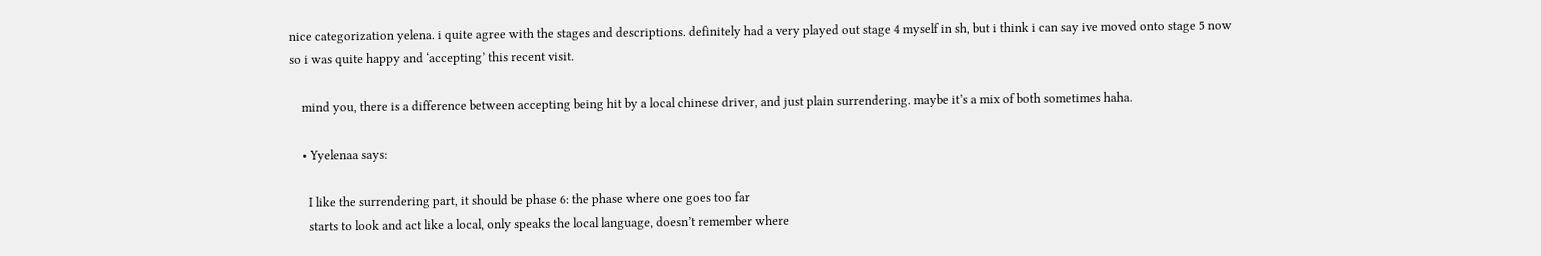nice categorization yelena. i quite agree with the stages and descriptions. definitely had a very played out stage 4 myself in sh, but i think i can say ive moved onto stage 5 now so i was quite happy and ‘accepting’ this recent visit.

    mind you, there is a difference between accepting being hit by a local chinese driver, and just plain surrendering. maybe it’s a mix of both sometimes haha.

    • Yyelenaa says:

      I like the surrendering part, it should be phase 6: the phase where one goes too far
      starts to look and act like a local, only speaks the local language, doesn’t remember where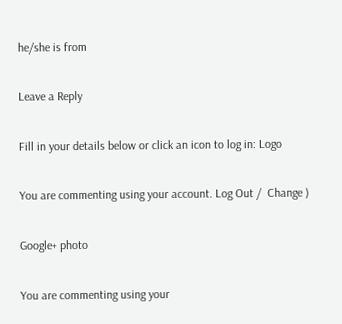he/she is from

Leave a Reply

Fill in your details below or click an icon to log in: Logo

You are commenting using your account. Log Out /  Change )

Google+ photo

You are commenting using your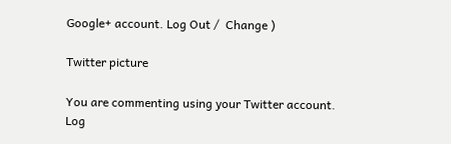Google+ account. Log Out /  Change )

Twitter picture

You are commenting using your Twitter account. Log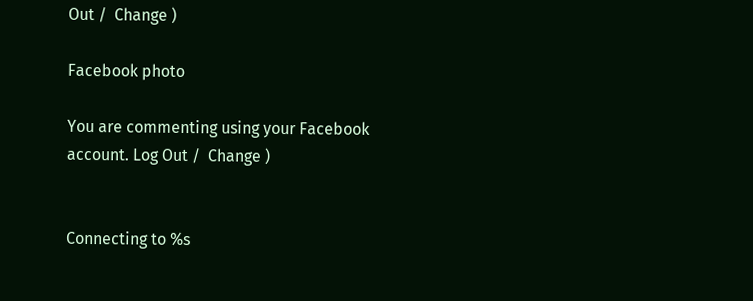Out /  Change )

Facebook photo

You are commenting using your Facebook account. Log Out /  Change )


Connecting to %s